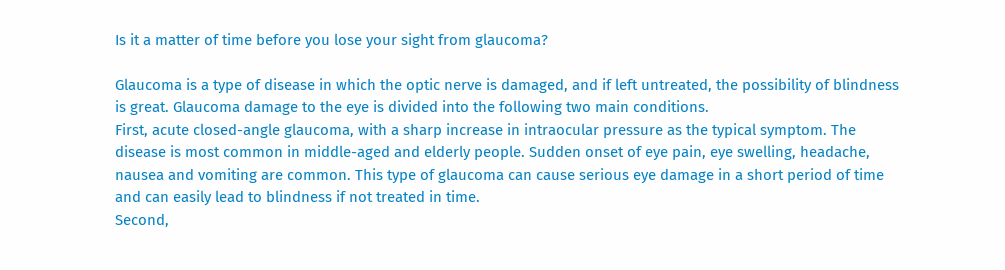Is it a matter of time before you lose your sight from glaucoma?

Glaucoma is a type of disease in which the optic nerve is damaged, and if left untreated, the possibility of blindness is great. Glaucoma damage to the eye is divided into the following two main conditions.
First, acute closed-angle glaucoma, with a sharp increase in intraocular pressure as the typical symptom. The disease is most common in middle-aged and elderly people. Sudden onset of eye pain, eye swelling, headache, nausea and vomiting are common. This type of glaucoma can cause serious eye damage in a short period of time and can easily lead to blindness if not treated in time.
Second,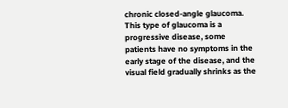chronic closed-angle glaucoma. This type of glaucoma is a progressive disease, some patients have no symptoms in the early stage of the disease, and the visual field gradually shrinks as the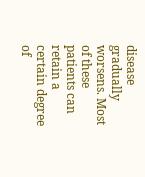disease gradually worsens. Most of these patients can retain a certain degree of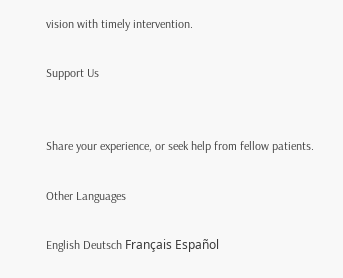vision with timely intervention.

Support Us


Share your experience, or seek help from fellow patients.

Other Languages

English Deutsch Français Español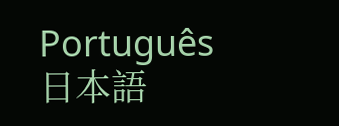Português 日本語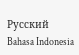Русский Bahasa Indonesia